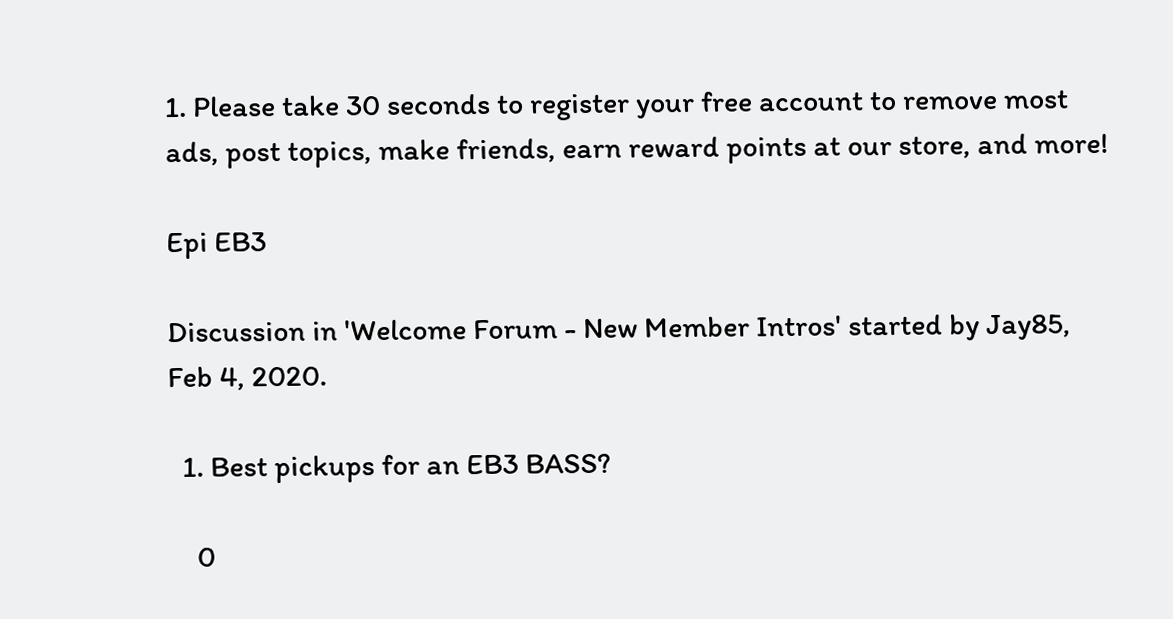1. Please take 30 seconds to register your free account to remove most ads, post topics, make friends, earn reward points at our store, and more!

Epi EB3

Discussion in 'Welcome Forum - New Member Intros' started by Jay85, Feb 4, 2020.

  1. Best pickups for an EB3 BASS?

    0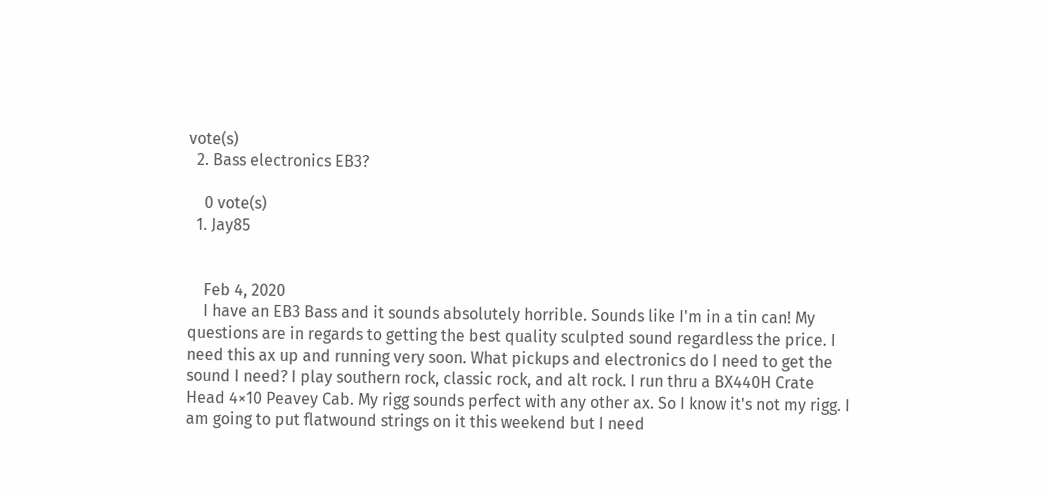vote(s)
  2. Bass electronics EB3?

    0 vote(s)
  1. Jay85


    Feb 4, 2020
    I have an EB3 Bass and it sounds absolutely horrible. Sounds like I'm in a tin can! My questions are in regards to getting the best quality sculpted sound regardless the price. I need this ax up and running very soon. What pickups and electronics do I need to get the sound I need? I play southern rock, classic rock, and alt rock. I run thru a BX440H Crate Head 4×10 Peavey Cab. My rigg sounds perfect with any other ax. So I know it's not my rigg. I am going to put flatwound strings on it this weekend but I need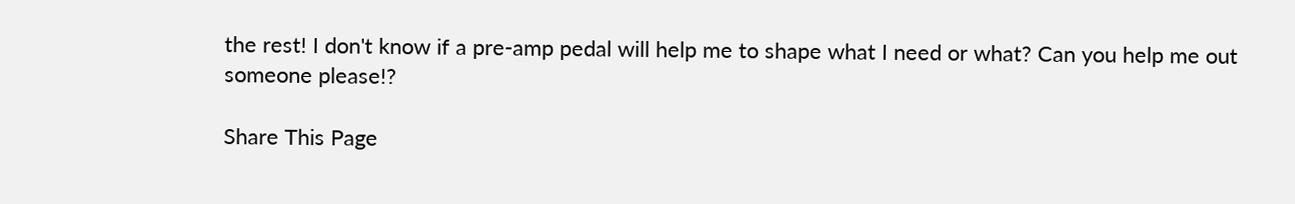the rest! I don't know if a pre-amp pedal will help me to shape what I need or what? Can you help me out someone please!?

Share This Page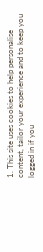1. This site uses cookies to help personalise content, tailor your experience and to keep you logged in if you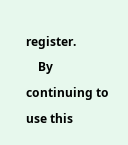register.
    By continuing to use this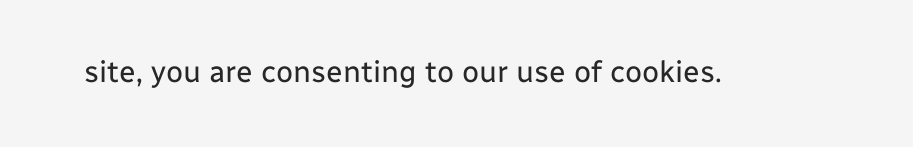site, you are consenting to our use of cookies.